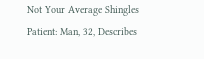Not Your Average Shingles Patient: Man, 32, Describes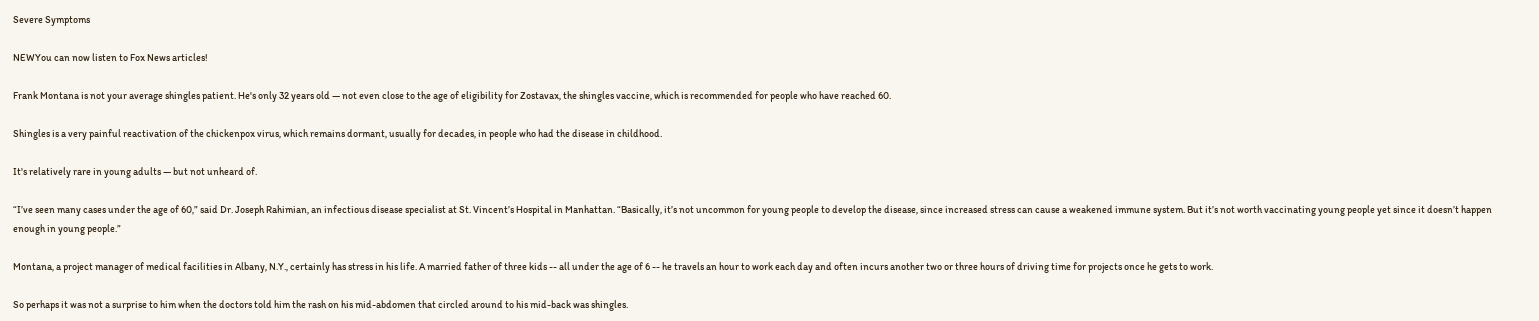Severe Symptoms

NEWYou can now listen to Fox News articles!

Frank Montana is not your average shingles patient. He's only 32 years old — not even close to the age of eligibility for Zostavax, the shingles vaccine, which is recommended for people who have reached 60.

Shingles is a very painful reactivation of the chickenpox virus, which remains dormant, usually for decades, in people who had the disease in childhood.

It's relatively rare in young adults — but not unheard of.

“I’ve seen many cases under the age of 60,” said Dr. Joseph Rahimian, an infectious disease specialist at St. Vincent’s Hospital in Manhattan. “Basically, it’s not uncommon for young people to develop the disease, since increased stress can cause a weakened immune system. But it’s not worth vaccinating young people yet since it doesn’t happen enough in young people.”

Montana, a project manager of medical facilities in Albany, N.Y., certainly has stress in his life. A married father of three kids -- all under the age of 6 -- he travels an hour to work each day and often incurs another two or three hours of driving time for projects once he gets to work.

So perhaps it was not a surprise to him when the doctors told him the rash on his mid-abdomen that circled around to his mid-back was shingles.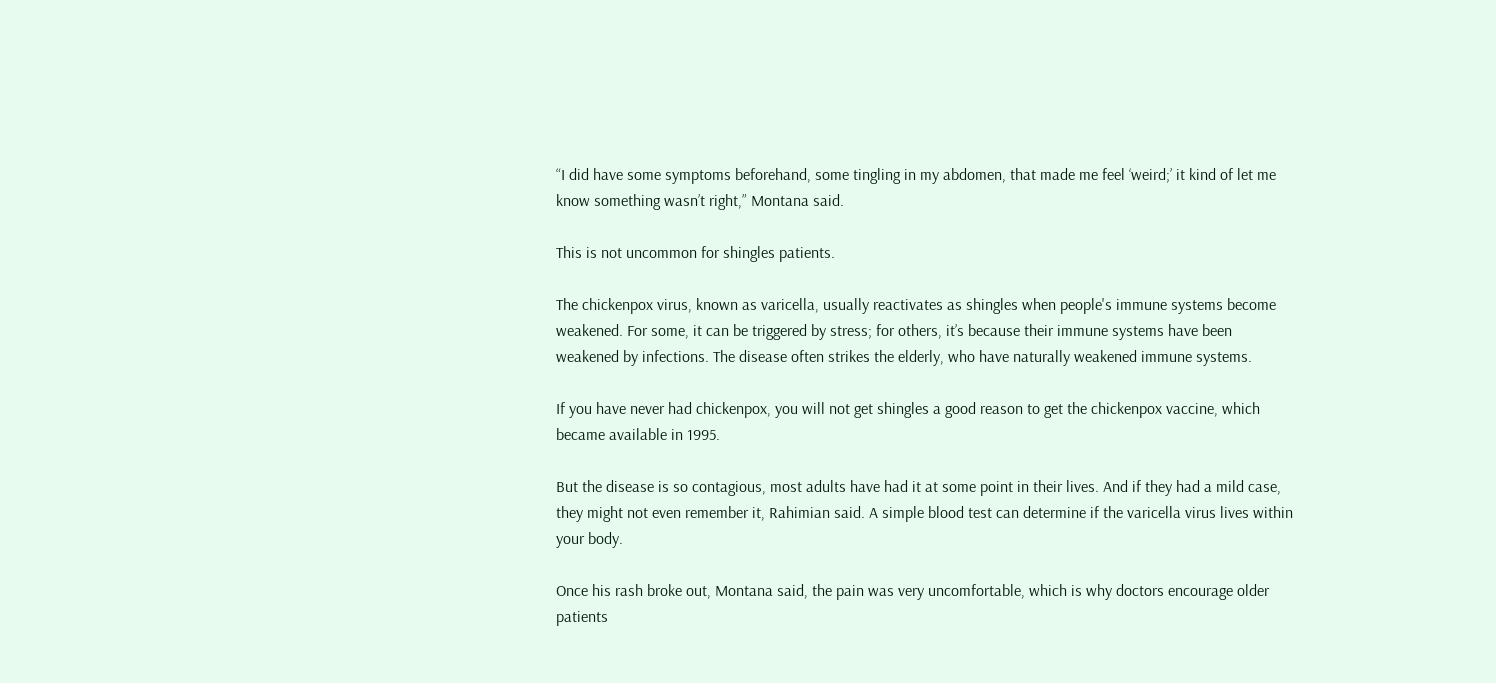“I did have some symptoms beforehand, some tingling in my abdomen, that made me feel ‘weird;’ it kind of let me know something wasn’t right,” Montana said.

This is not uncommon for shingles patients.

The chickenpox virus, known as varicella, usually reactivates as shingles when people's immune systems become weakened. For some, it can be triggered by stress; for others, it’s because their immune systems have been weakened by infections. The disease often strikes the elderly, who have naturally weakened immune systems.

If you have never had chickenpox, you will not get shingles a good reason to get the chickenpox vaccine, which became available in 1995.

But the disease is so contagious, most adults have had it at some point in their lives. And if they had a mild case, they might not even remember it, Rahimian said. A simple blood test can determine if the varicella virus lives within your body.

Once his rash broke out, Montana said, the pain was very uncomfortable, which is why doctors encourage older patients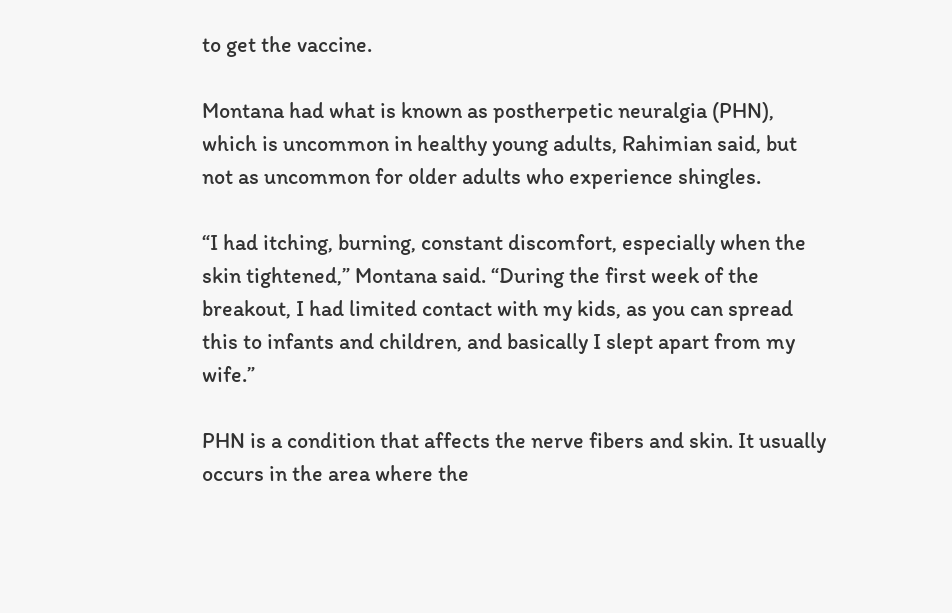to get the vaccine.

Montana had what is known as postherpetic neuralgia (PHN), which is uncommon in healthy young adults, Rahimian said, but not as uncommon for older adults who experience shingles.

“I had itching, burning, constant discomfort, especially when the skin tightened,” Montana said. “During the first week of the breakout, I had limited contact with my kids, as you can spread this to infants and children, and basically I slept apart from my wife.”

PHN is a condition that affects the nerve fibers and skin. It usually occurs in the area where the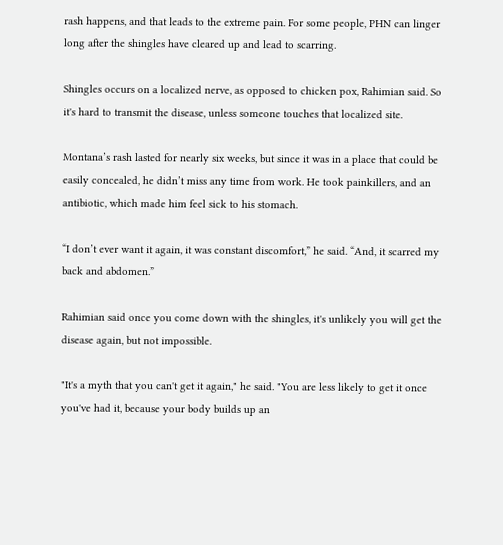rash happens, and that leads to the extreme pain. For some people, PHN can linger long after the shingles have cleared up and lead to scarring.

Shingles occurs on a localized nerve, as opposed to chicken pox, Rahimian said. So it's hard to transmit the disease, unless someone touches that localized site.

Montana’s rash lasted for nearly six weeks, but since it was in a place that could be easily concealed, he didn’t miss any time from work. He took painkillers, and an antibiotic, which made him feel sick to his stomach.

“I don’t ever want it again, it was constant discomfort,” he said. “And, it scarred my back and abdomen.”

Rahimian said once you come down with the shingles, it's unlikely you will get the disease again, but not impossible.

"It's a myth that you can't get it again," he said. "You are less likely to get it once you've had it, because your body builds up an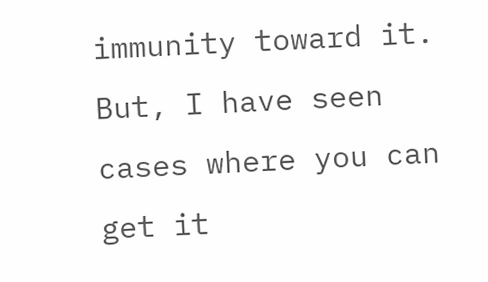immunity toward it. But, I have seen cases where you can get it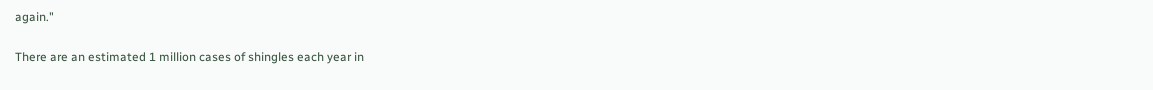again."

There are an estimated 1 million cases of shingles each year in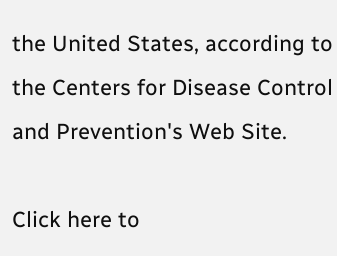the United States, according to the Centers for Disease Control and Prevention's Web Site.

Click here to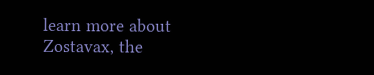learn more about Zostavax, the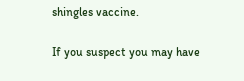shingles vaccine.

If you suspect you may have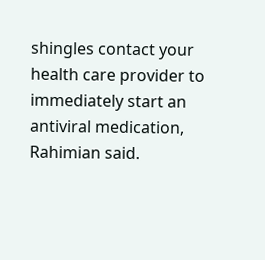shingles contact your health care provider to immediately start an antiviral medication, Rahimian said.